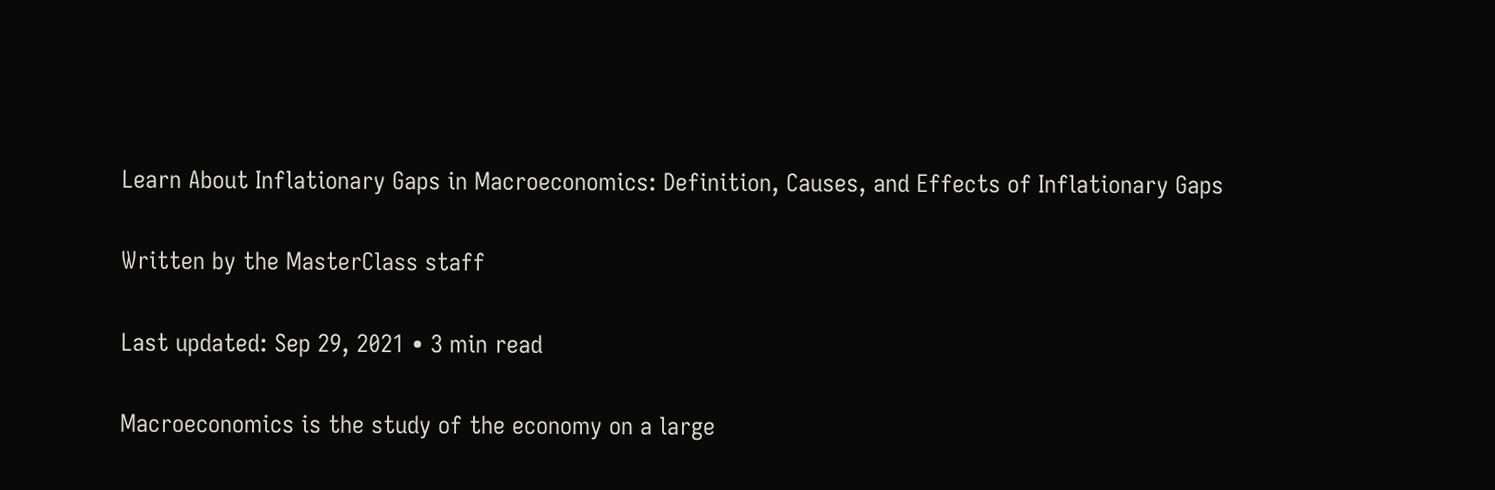Learn About Inflationary Gaps in Macroeconomics: Definition, Causes, and Effects of Inflationary Gaps

Written by the MasterClass staff

Last updated: Sep 29, 2021 • 3 min read

Macroeconomics is the study of the economy on a large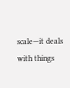scale—it deals with things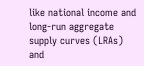like national income and long-run aggregate supply curves (LRAs) and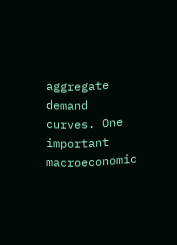aggregate demand curves. One important macroeconomic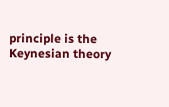principle is the Keynesian theory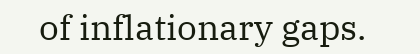of inflationary gaps.